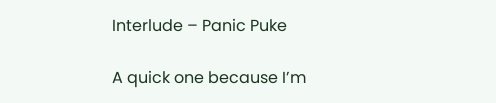Interlude – Panic Puke

A quick one because I’m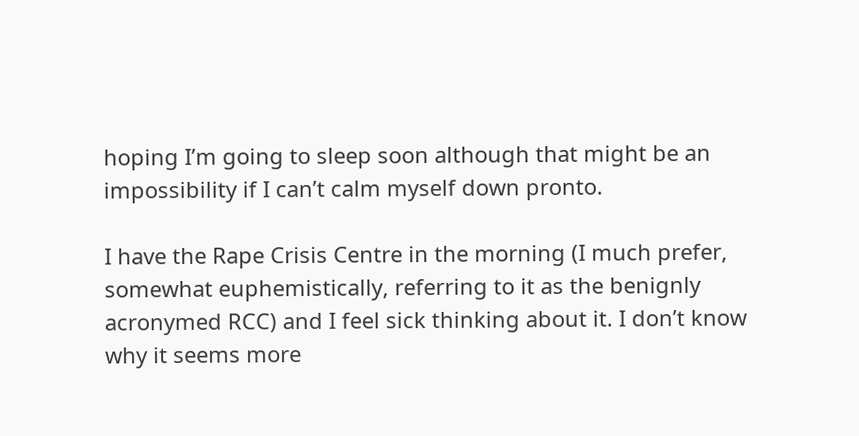hoping I’m going to sleep soon although that might be an impossibility if I can’t calm myself down pronto.

I have the Rape Crisis Centre in the morning (I much prefer, somewhat euphemistically, referring to it as the benignly acronymed RCC) and I feel sick thinking about it. I don’t know why it seems more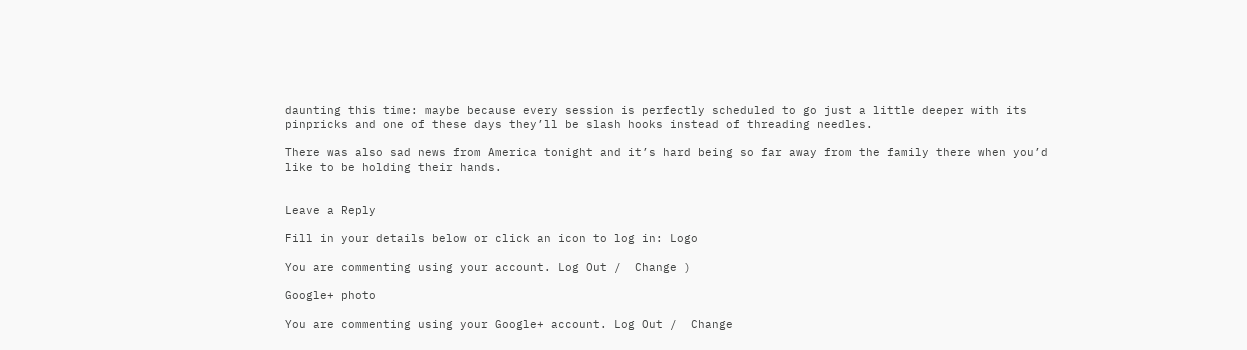daunting this time: maybe because every session is perfectly scheduled to go just a little deeper with its pinpricks and one of these days they’ll be slash hooks instead of threading needles.

There was also sad news from America tonight and it’s hard being so far away from the family there when you’d like to be holding their hands.


Leave a Reply

Fill in your details below or click an icon to log in: Logo

You are commenting using your account. Log Out /  Change )

Google+ photo

You are commenting using your Google+ account. Log Out /  Change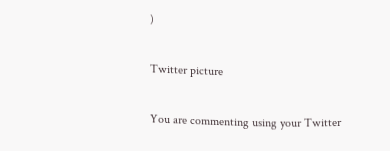)

Twitter picture

You are commenting using your Twitter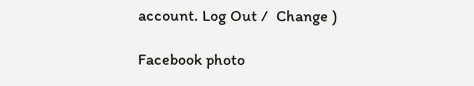account. Log Out /  Change )

Facebook photo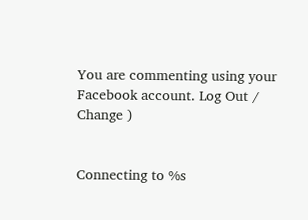You are commenting using your Facebook account. Log Out /  Change )


Connecting to %s